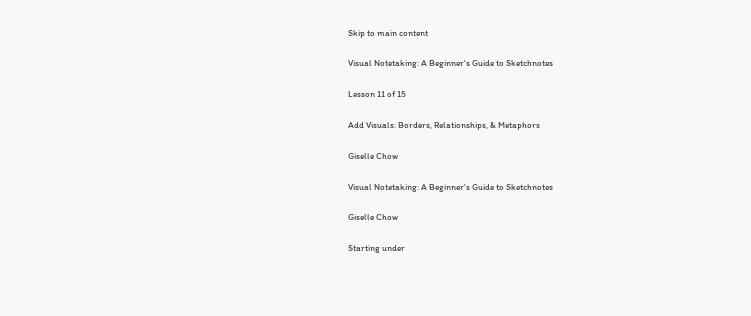Skip to main content

Visual Notetaking: A Beginner's Guide to Sketchnotes

Lesson 11 of 15

Add Visuals: Borders, Relationships, & Metaphors

Giselle Chow

Visual Notetaking: A Beginner's Guide to Sketchnotes

Giselle Chow

Starting under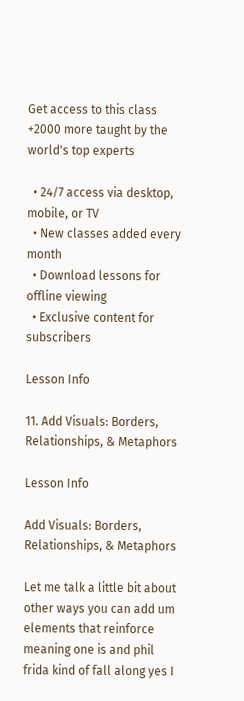Get access to this class +2000 more taught by the world's top experts

  • 24/7 access via desktop, mobile, or TV
  • New classes added every month
  • Download lessons for offline viewing
  • Exclusive content for subscribers

Lesson Info

11. Add Visuals: Borders, Relationships, & Metaphors

Lesson Info

Add Visuals: Borders, Relationships, & Metaphors

Let me talk a little bit about other ways you can add um elements that reinforce meaning one is and phil frida kind of fall along yes I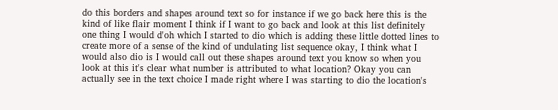do this borders and shapes around text so for instance if we go back here this is the kind of like flair moment I think if I want to go back and look at this list definitely one thing I would d'oh which I started to dio which is adding these little dotted lines to create more of a sense of the kind of undulating list sequence okay, I think what I would also dio is I would call out these shapes around text you know so when you look at this it's clear what number is attributed to what location? Okay you can actually see in the text choice I made right where I was starting to dio the location's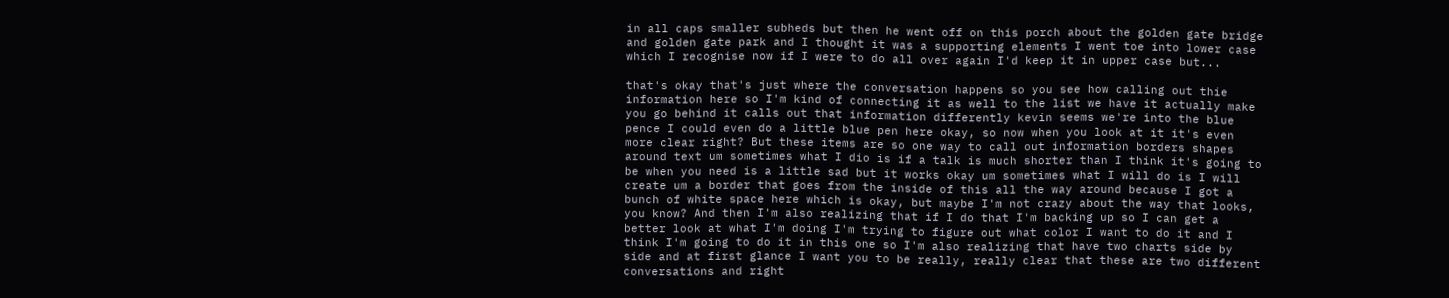in all caps smaller subheds but then he went off on this porch about the golden gate bridge and golden gate park and I thought it was a supporting elements I went toe into lower case which I recognise now if I were to do all over again I'd keep it in upper case but...

that's okay that's just where the conversation happens so you see how calling out thie information here so I'm kind of connecting it as well to the list we have it actually make you go behind it calls out that information differently kevin seems we're into the blue pence I could even do a little blue pen here okay, so now when you look at it it's even more clear right? But these items are so one way to call out information borders shapes around text um sometimes what I dio is if a talk is much shorter than I think it's going to be when you need is a little sad but it works okay um sometimes what I will do is I will create um a border that goes from the inside of this all the way around because I got a bunch of white space here which is okay, but maybe I'm not crazy about the way that looks, you know? And then I'm also realizing that if I do that I'm backing up so I can get a better look at what I'm doing I'm trying to figure out what color I want to do it and I think I'm going to do it in this one so I'm also realizing that have two charts side by side and at first glance I want you to be really, really clear that these are two different conversations and right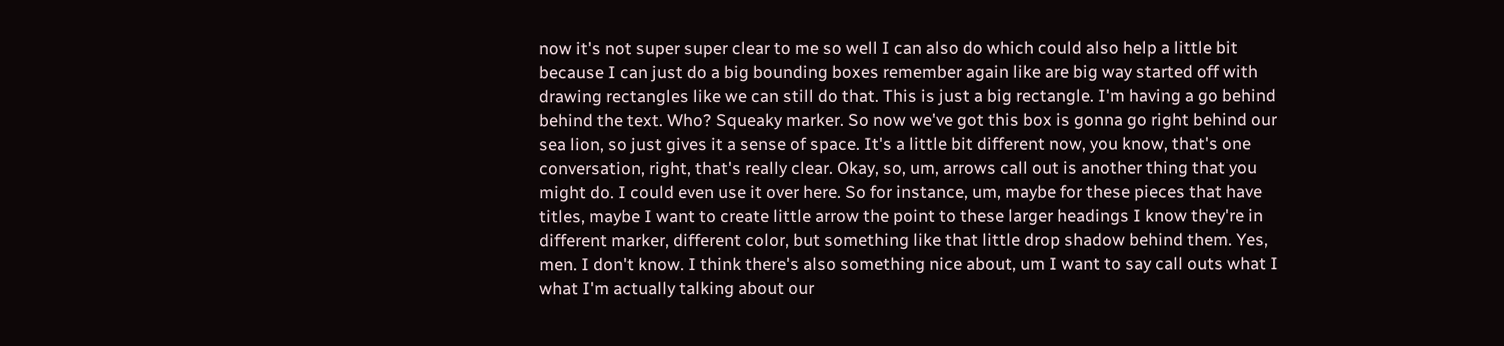now it's not super super clear to me so well I can also do which could also help a little bit because I can just do a big bounding boxes remember again like are big way started off with drawing rectangles like we can still do that. This is just a big rectangle. I'm having a go behind behind the text. Who? Squeaky marker. So now we've got this box is gonna go right behind our sea lion, so just gives it a sense of space. It's a little bit different now, you know, that's one conversation, right, that's really clear. Okay, so, um, arrows call out is another thing that you might do. I could even use it over here. So for instance, um, maybe for these pieces that have titles, maybe I want to create little arrow the point to these larger headings I know they're in different marker, different color, but something like that little drop shadow behind them. Yes, men. I don't know. I think there's also something nice about, um I want to say call outs what I what I'm actually talking about our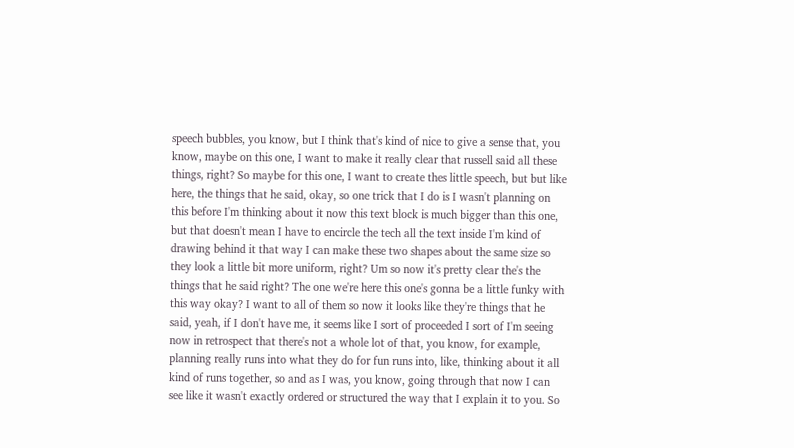speech bubbles, you know, but I think that's kind of nice to give a sense that, you know, maybe on this one, I want to make it really clear that russell said all these things, right? So maybe for this one, I want to create thes little speech, but but like here, the things that he said, okay, so one trick that I do is I wasn't planning on this before I'm thinking about it now this text block is much bigger than this one, but that doesn't mean I have to encircle the tech all the text inside I'm kind of drawing behind it that way I can make these two shapes about the same size so they look a little bit more uniform, right? Um so now it's pretty clear the's the things that he said right? The one we're here this one's gonna be a little funky with this way okay? I want to all of them so now it looks like they're things that he said, yeah, if I don't have me, it seems like I sort of proceeded I sort of I'm seeing now in retrospect that there's not a whole lot of that, you know, for example, planning really runs into what they do for fun runs into, like, thinking about it all kind of runs together, so and as I was, you know, going through that now I can see like it wasn't exactly ordered or structured the way that I explain it to you. So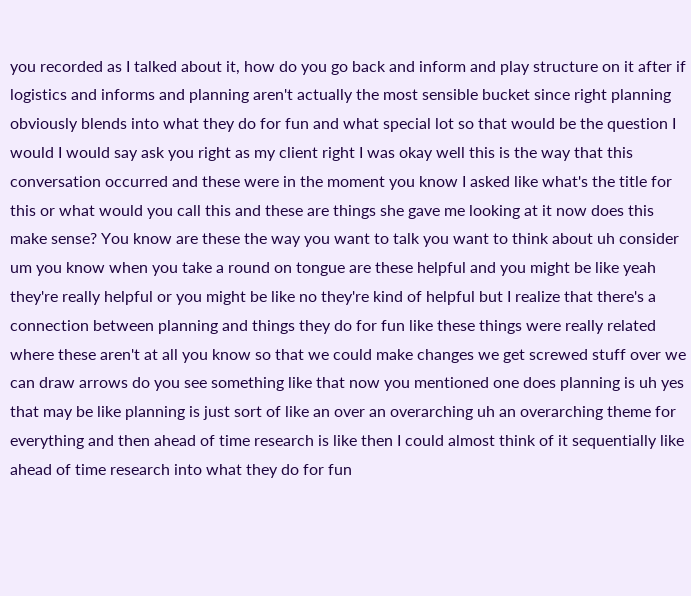you recorded as I talked about it, how do you go back and inform and play structure on it after if logistics and informs and planning aren't actually the most sensible bucket since right planning obviously blends into what they do for fun and what special lot so that would be the question I would I would say ask you right as my client right I was okay well this is the way that this conversation occurred and these were in the moment you know I asked like what's the title for this or what would you call this and these are things she gave me looking at it now does this make sense? You know are these the way you want to talk you want to think about uh consider um you know when you take a round on tongue are these helpful and you might be like yeah they're really helpful or you might be like no they're kind of helpful but I realize that there's a connection between planning and things they do for fun like these things were really related where these aren't at all you know so that we could make changes we get screwed stuff over we can draw arrows do you see something like that now you mentioned one does planning is uh yes that may be like planning is just sort of like an over an overarching uh an overarching theme for everything and then ahead of time research is like then I could almost think of it sequentially like ahead of time research into what they do for fun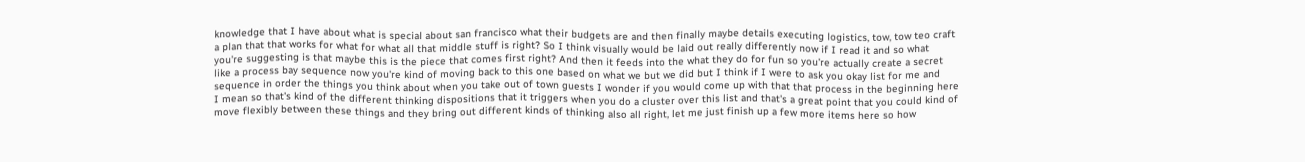knowledge that I have about what is special about san francisco what their budgets are and then finally maybe details executing logistics, tow, tow teo craft a plan that that works for what for what all that middle stuff is right? So I think visually would be laid out really differently now if I read it and so what you're suggesting is that maybe this is the piece that comes first right? And then it feeds into the what they do for fun so you're actually create a secret like a process bay sequence now you're kind of moving back to this one based on what we but we did but I think if I were to ask you okay list for me and sequence in order the things you think about when you take out of town guests I wonder if you would come up with that that process in the beginning here I mean so that's kind of the different thinking dispositions that it triggers when you do a cluster over this list and that's a great point that you could kind of move flexibly between these things and they bring out different kinds of thinking also all right, let me just finish up a few more items here so how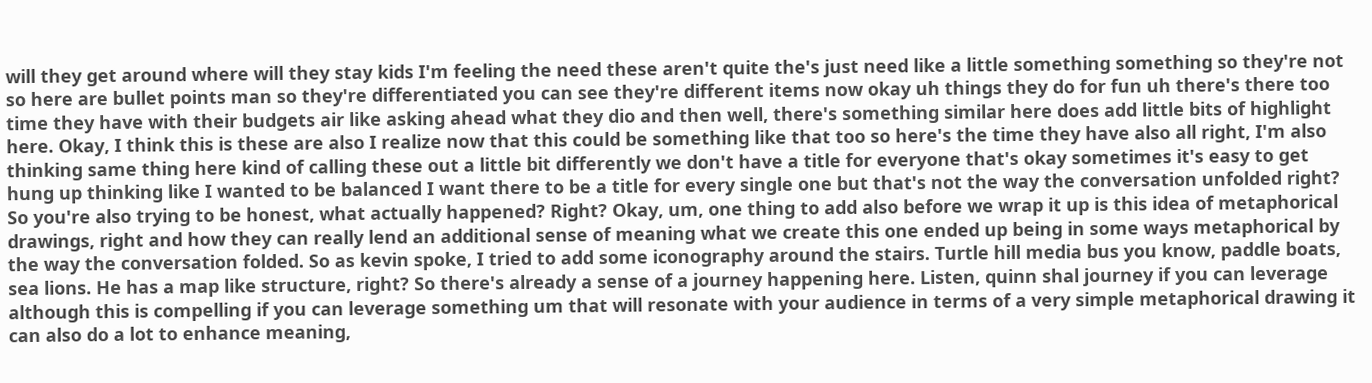will they get around where will they stay kids I'm feeling the need these aren't quite the's just need like a little something something so they're not so here are bullet points man so they're differentiated you can see they're different items now okay uh things they do for fun uh there's there too time they have with their budgets air like asking ahead what they dio and then well, there's something similar here does add little bits of highlight here. Okay, I think this is these are also I realize now that this could be something like that too so here's the time they have also all right, I'm also thinking same thing here kind of calling these out a little bit differently we don't have a title for everyone that's okay sometimes it's easy to get hung up thinking like I wanted to be balanced I want there to be a title for every single one but that's not the way the conversation unfolded right? So you're also trying to be honest, what actually happened? Right? Okay, um, one thing to add also before we wrap it up is this idea of metaphorical drawings, right and how they can really lend an additional sense of meaning what we create this one ended up being in some ways metaphorical by the way the conversation folded. So as kevin spoke, I tried to add some iconography around the stairs. Turtle hill media bus you know, paddle boats, sea lions. He has a map like structure, right? So there's already a sense of a journey happening here. Listen, quinn shal journey if you can leverage although this is compelling if you can leverage something um that will resonate with your audience in terms of a very simple metaphorical drawing it can also do a lot to enhance meaning,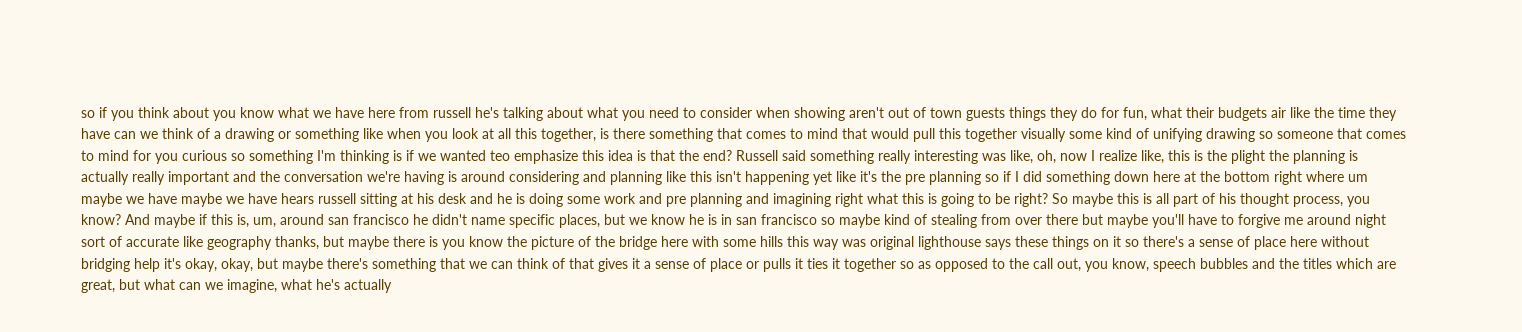so if you think about you know what we have here from russell he's talking about what you need to consider when showing aren't out of town guests things they do for fun, what their budgets air like the time they have can we think of a drawing or something like when you look at all this together, is there something that comes to mind that would pull this together visually some kind of unifying drawing so someone that comes to mind for you curious so something I'm thinking is if we wanted teo emphasize this idea is that the end? Russell said something really interesting was like, oh, now I realize like, this is the plight the planning is actually really important and the conversation we're having is around considering and planning like this isn't happening yet like it's the pre planning so if I did something down here at the bottom right where um maybe we have maybe we have hears russell sitting at his desk and he is doing some work and pre planning and imagining right what this is going to be right? So maybe this is all part of his thought process, you know? And maybe if this is, um, around san francisco he didn't name specific places, but we know he is in san francisco so maybe kind of stealing from over there but maybe you'll have to forgive me around night sort of accurate like geography thanks, but maybe there is you know the picture of the bridge here with some hills this way was original lighthouse says these things on it so there's a sense of place here without bridging help it's okay, okay, but maybe there's something that we can think of that gives it a sense of place or pulls it ties it together so as opposed to the call out, you know, speech bubbles and the titles which are great, but what can we imagine, what he's actually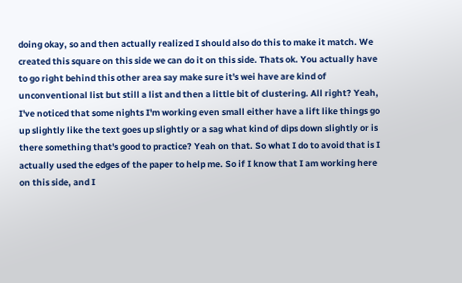doing okay, so and then actually realized I should also do this to make it match. We created this square on this side we can do it on this side. Thats ok. You actually have to go right behind this other area say make sure it's wei have are kind of unconventional list but still a list and then a little bit of clustering. All right? Yeah, I've noticed that some nights I'm working even small either have a lift like things go up slightly like the text goes up slightly or a sag what kind of dips down slightly or is there something that's good to practice? Yeah on that. So what I do to avoid that is I actually used the edges of the paper to help me. So if I know that I am working here on this side, and I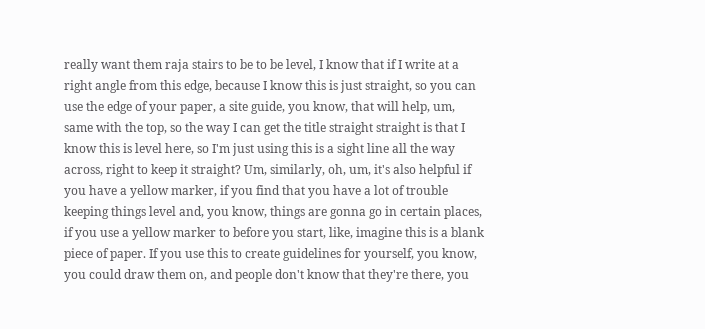really want them raja stairs to be to be level, I know that if I write at a right angle from this edge, because I know this is just straight, so you can use the edge of your paper, a site guide, you know, that will help, um, same with the top, so the way I can get the title straight straight is that I know this is level here, so I'm just using this is a sight line all the way across, right to keep it straight? Um, similarly, oh, um, it's also helpful if you have a yellow marker, if you find that you have a lot of trouble keeping things level and, you know, things are gonna go in certain places, if you use a yellow marker to before you start, like, imagine this is a blank piece of paper. If you use this to create guidelines for yourself, you know, you could draw them on, and people don't know that they're there, you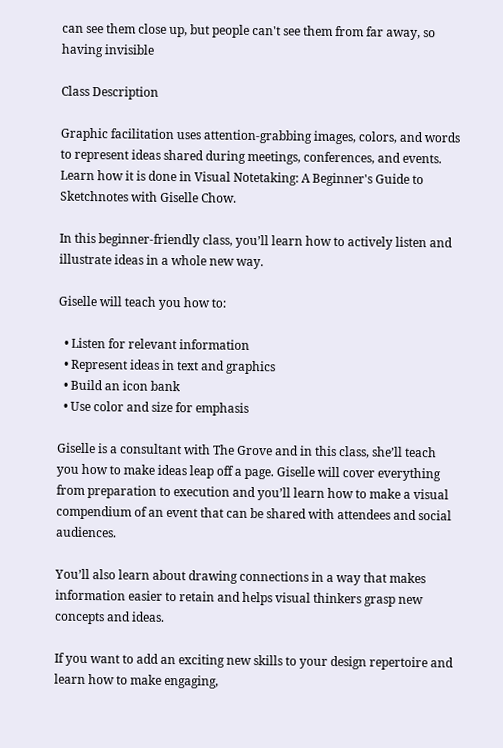can see them close up, but people can't see them from far away, so having invisible

Class Description

Graphic facilitation uses attention-grabbing images, colors, and words to represent ideas shared during meetings, conferences, and events. Learn how it is done in Visual Notetaking: A Beginner's Guide to Sketchnotes with Giselle Chow.

In this beginner-friendly class, you’ll learn how to actively listen and illustrate ideas in a whole new way.

Giselle will teach you how to:

  • Listen for relevant information
  • Represent ideas in text and graphics
  • Build an icon bank
  • Use color and size for emphasis

Giselle is a consultant with The Grove and in this class, she’ll teach you how to make ideas leap off a page. Giselle will cover everything from preparation to execution and you’ll learn how to make a visual compendium of an event that can be shared with attendees and social audiences.

You’ll also learn about drawing connections in a way that makes information easier to retain and helps visual thinkers grasp new concepts and ideas.

If you want to add an exciting new skills to your design repertoire and learn how to make engaging,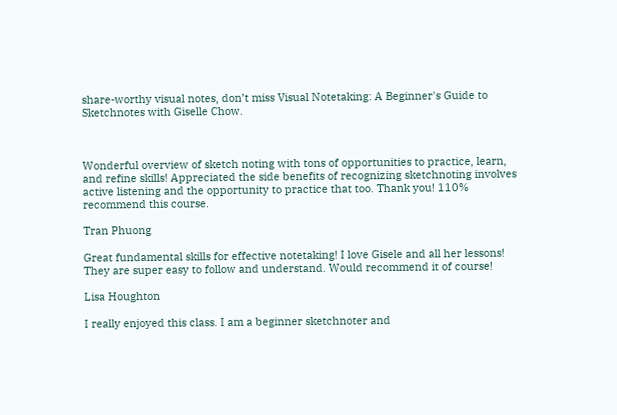share-worthy visual notes, don’t miss Visual Notetaking: A Beginner's Guide to Sketchnotes with Giselle Chow.



Wonderful overview of sketch noting with tons of opportunities to practice, learn, and refine skills! Appreciated the side benefits of recognizing sketchnoting involves active listening and the opportunity to practice that too. Thank you! 110% recommend this course.

Tran Phuong

Great fundamental skills for effective notetaking! I love Gisele and all her lessons! They are super easy to follow and understand. Would recommend it of course!

Lisa Houghton

I really enjoyed this class. I am a beginner sketchnoter and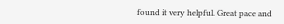found it very helpful. Great pace and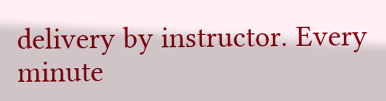delivery by instructor. Every minute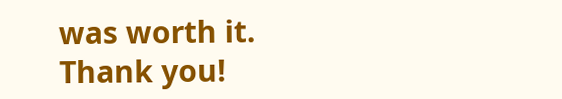was worth it. Thank you!